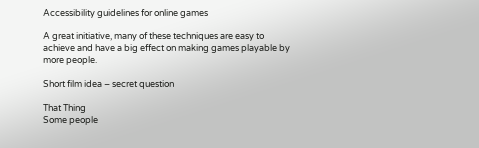Accessibility guidelines for online games

A great initiative, many of these techniques are easy to achieve and have a big effect on making games playable by more people.

Short film idea – secret question

That Thing
Some people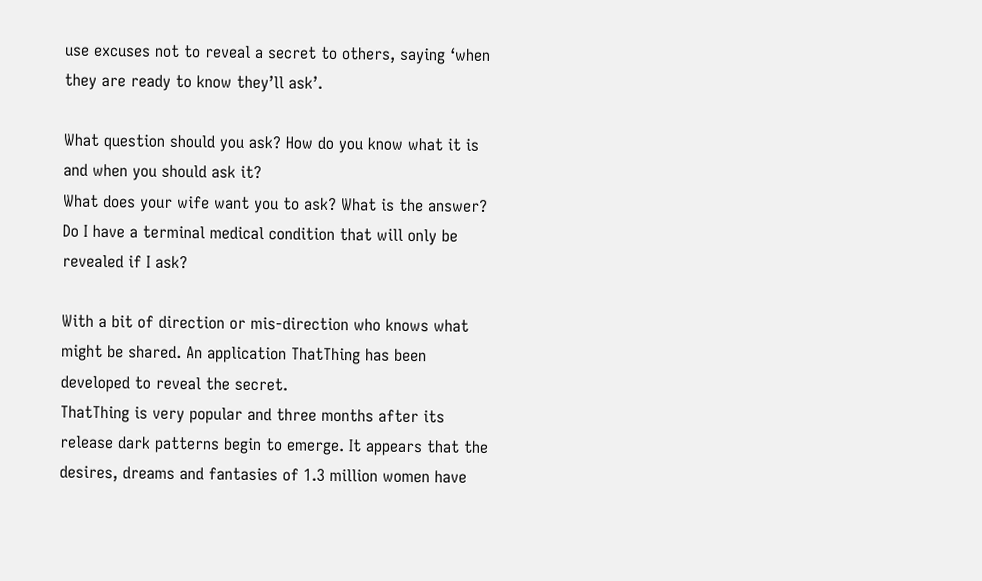use excuses not to reveal a secret to others, saying ‘when they are ready to know they’ll ask’.

What question should you ask? How do you know what it is and when you should ask it?
What does your wife want you to ask? What is the answer?
Do I have a terminal medical condition that will only be revealed if I ask?

With a bit of direction or mis-direction who knows what might be shared. An application ThatThing has been developed to reveal the secret.
ThatThing is very popular and three months after its release dark patterns begin to emerge. It appears that the desires, dreams and fantasies of 1.3 million women have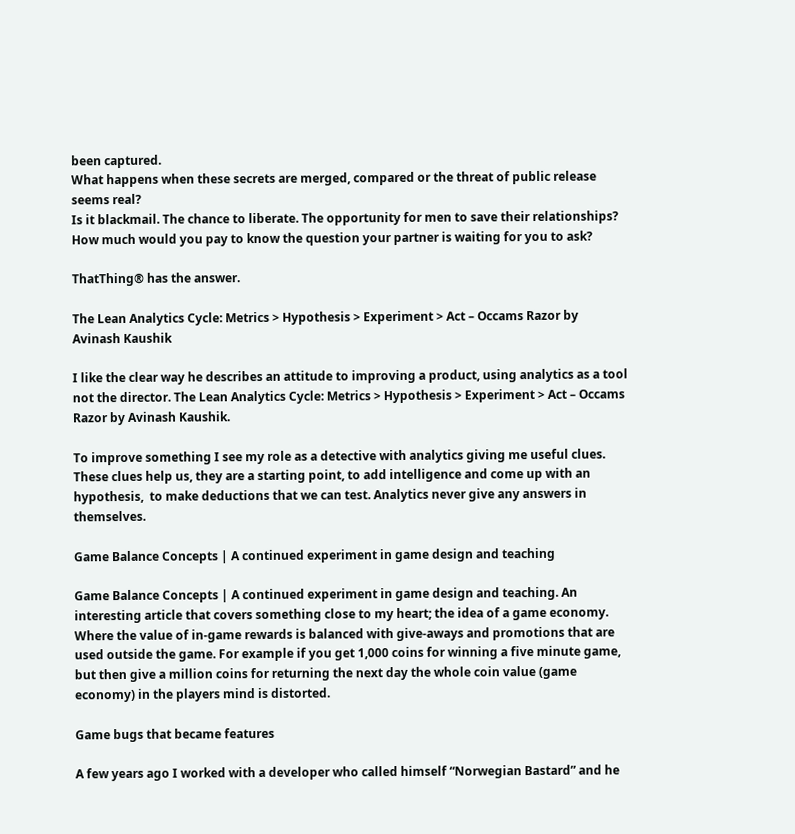been captured.
What happens when these secrets are merged, compared or the threat of public release seems real?
Is it blackmail. The chance to liberate. The opportunity for men to save their relationships?
How much would you pay to know the question your partner is waiting for you to ask?

ThatThing® has the answer.

The Lean Analytics Cycle: Metrics > Hypothesis > Experiment > Act – Occams Razor by Avinash Kaushik

I like the clear way he describes an attitude to improving a product, using analytics as a tool not the director. The Lean Analytics Cycle: Metrics > Hypothesis > Experiment > Act – Occams Razor by Avinash Kaushik.

To improve something I see my role as a detective with analytics giving me useful clues. These clues help us, they are a starting point, to add intelligence and come up with an hypothesis,  to make deductions that we can test. Analytics never give any answers in themselves.

Game Balance Concepts | A continued experiment in game design and teaching

Game Balance Concepts | A continued experiment in game design and teaching. An interesting article that covers something close to my heart; the idea of a game economy. Where the value of in-game rewards is balanced with give-aways and promotions that are used outside the game. For example if you get 1,000 coins for winning a five minute game, but then give a million coins for returning the next day the whole coin value (game economy) in the players mind is distorted.

Game bugs that became features

A few years ago I worked with a developer who called himself “Norwegian Bastard” and he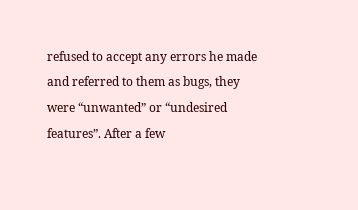refused to accept any errors he made and referred to them as bugs, they were “unwanted” or “undesired features”. After a few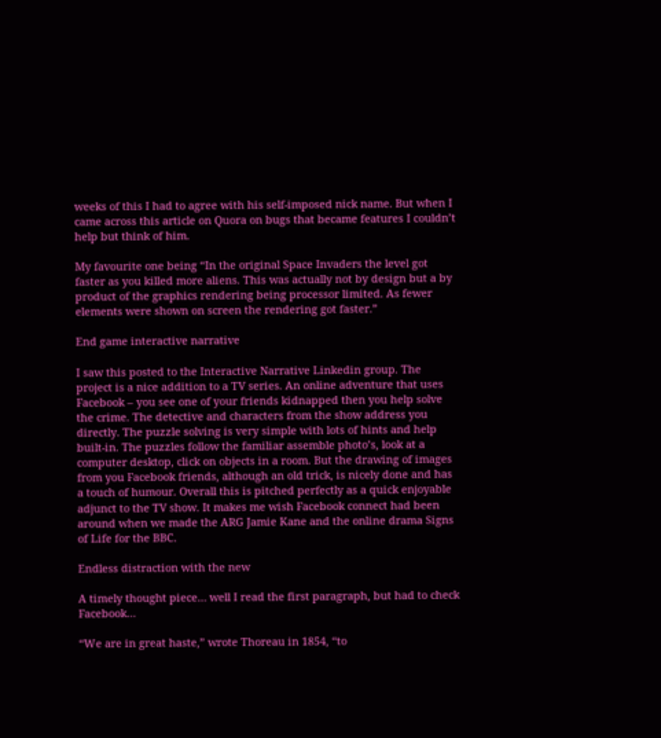weeks of this I had to agree with his self-imposed nick name. But when I came across this article on Quora on bugs that became features I couldn’t help but think of him.

My favourite one being “In the original Space Invaders the level got faster as you killed more aliens. This was actually not by design but a by product of the graphics rendering being processor limited. As fewer elements were shown on screen the rendering got faster.”

End game interactive narrative

I saw this posted to the Interactive Narrative Linkedin group. The project is a nice addition to a TV series. An online adventure that uses Facebook – you see one of your friends kidnapped then you help solve the crime. The detective and characters from the show address you directly. The puzzle solving is very simple with lots of hints and help built-in. The puzzles follow the familiar assemble photo’s, look at a computer desktop, click on objects in a room. But the drawing of images from you Facebook friends, although an old trick, is nicely done and has a touch of humour. Overall this is pitched perfectly as a quick enjoyable adjunct to the TV show. It makes me wish Facebook connect had been around when we made the ARG Jamie Kane and the online drama Signs of Life for the BBC.

Endless distraction with the new

A timely thought piece… well I read the first paragraph, but had to check Facebook…

“We are in great haste,” wrote Thoreau in 1854, “to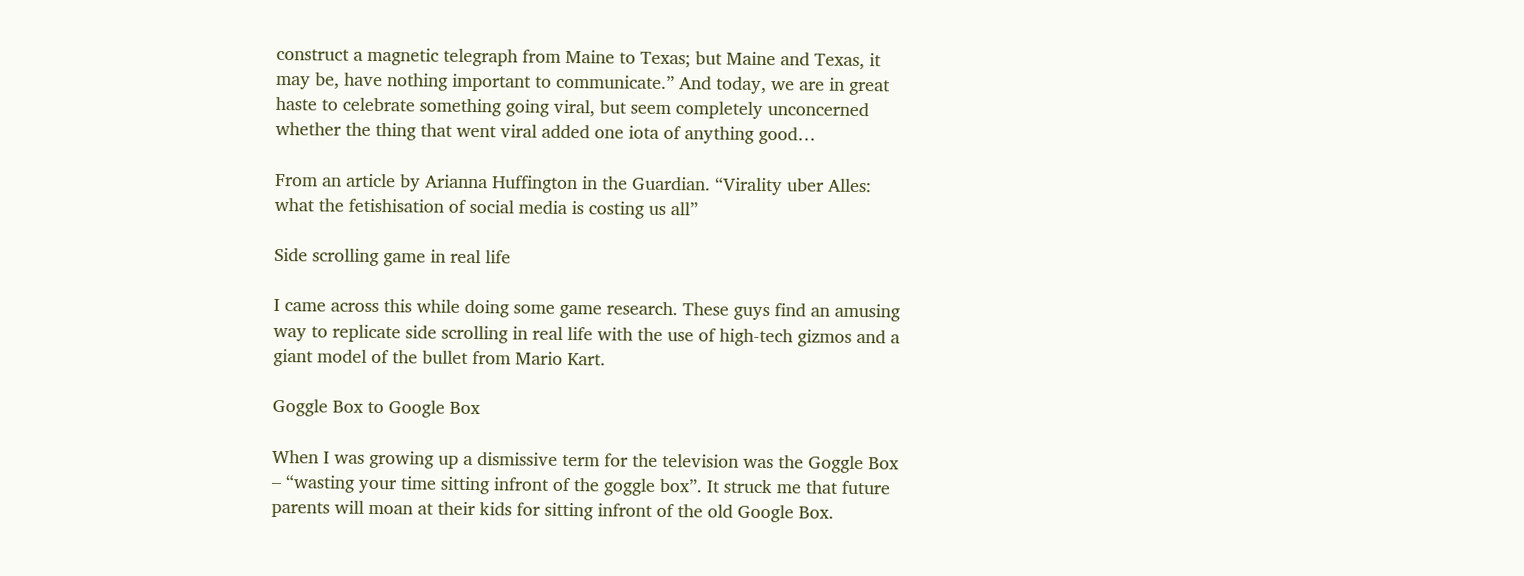construct a magnetic telegraph from Maine to Texas; but Maine and Texas, it may be, have nothing important to communicate.” And today, we are in great haste to celebrate something going viral, but seem completely unconcerned whether the thing that went viral added one iota of anything good…

From an article by Arianna Huffington in the Guardian. “Virality uber Alles: what the fetishisation of social media is costing us all”

Side scrolling game in real life

I came across this while doing some game research. These guys find an amusing way to replicate side scrolling in real life with the use of high-tech gizmos and a giant model of the bullet from Mario Kart.

Goggle Box to Google Box

When I was growing up a dismissive term for the television was the Goggle Box – “wasting your time sitting infront of the goggle box”. It struck me that future parents will moan at their kids for sitting infront of the old Google Box.